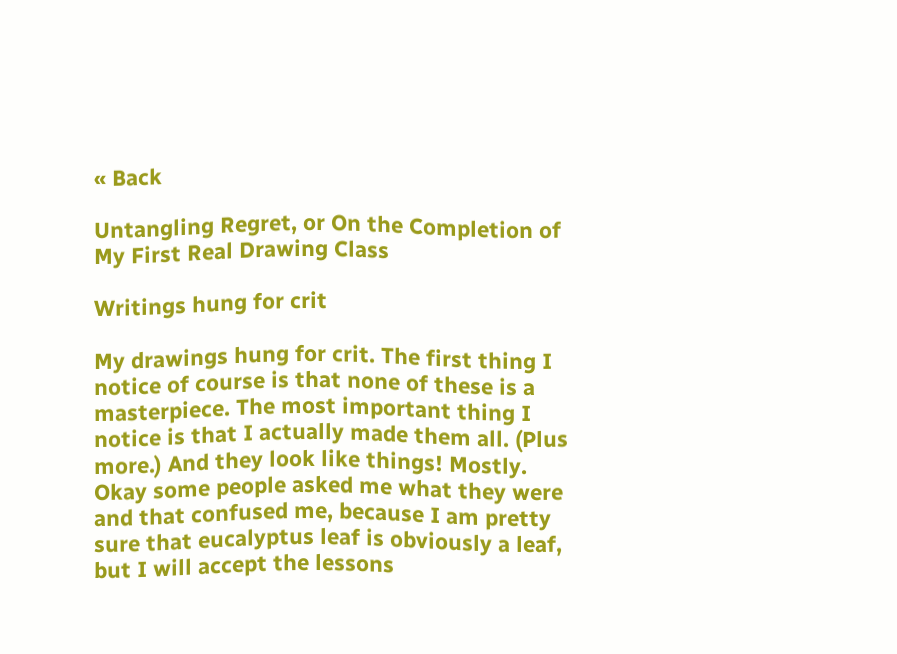« Back

Untangling Regret, or On the Completion of My First Real Drawing Class

Writings hung for crit

My drawings hung for crit. The first thing I notice of course is that none of these is a masterpiece. The most important thing I notice is that I actually made them all. (Plus more.) And they look like things! Mostly. Okay some people asked me what they were and that confused me, because I am pretty sure that eucalyptus leaf is obviously a leaf, but I will accept the lessons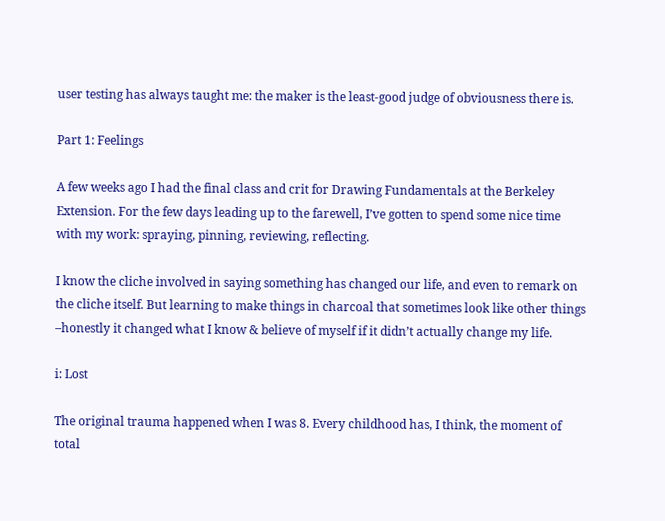user testing has always taught me: the maker is the least-good judge of obviousness there is.

Part 1: Feelings

A few weeks ago I had the final class and crit for Drawing Fundamentals at the Berkeley Extension. For the few days leading up to the farewell, I’ve gotten to spend some nice time with my work: spraying, pinning, reviewing, reflecting.

I know the cliche involved in saying something has changed our life, and even to remark on the cliche itself. But learning to make things in charcoal that sometimes look like other things –honestly it changed what I know & believe of myself if it didn’t actually change my life.

i: Lost

The original trauma happened when I was 8. Every childhood has, I think, the moment of total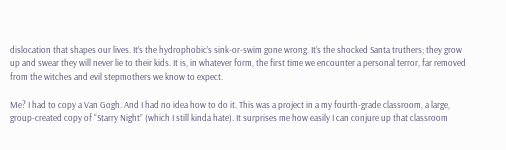dislocation that shapes our lives. It’s the hydrophobic’s sink-or-swim gone wrong. It’s the shocked Santa truthers; they grow up and swear they will never lie to their kids. It is, in whatever form, the first time we encounter a personal terror, far removed from the witches and evil stepmothers we know to expect.

Me? I had to copy a Van Gogh. And I had no idea how to do it. This was a project in a my fourth-grade classroom, a large, group-created copy of “Starry Night” (which I still kinda hate). It surprises me how easily I can conjure up that classroom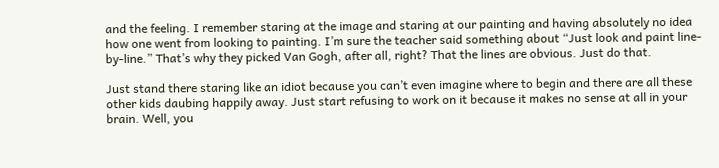and the feeling. I remember staring at the image and staring at our painting and having absolutely no idea how one went from looking to painting. I’m sure the teacher said something about “Just look and paint line-by-line.” That’s why they picked Van Gogh, after all, right? That the lines are obvious. Just do that.

Just stand there staring like an idiot because you can’t even imagine where to begin and there are all these other kids daubing happily away. Just start refusing to work on it because it makes no sense at all in your brain. Well, you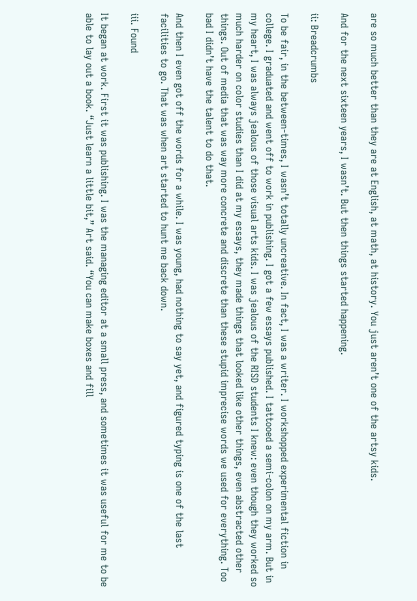are so much better than they are at English, at math, at history. You just aren’t one of the artsy kids.

And for the next sixteen years, I wasn’t. But then things started happening.

ii: Breadcrumbs

To be fair, in the between-times, I wasn’t totally uncreative. In fact, I was a writer. I workshopped experimental fiction in college. I graduated and went off to work in publishing. I got a few essays published. I tattooed a semi-colon on my arm. But in my heart, I was always jealous of those visual arts kids. I was jealous of the RISD students I knew: even though they worked so much harder on color studies than I did at my essays, they made things that looked like other things, even abstracted other things. Out of media that was way more concrete and discrete than these stupid imprecise words we used for everything. Too bad I didn’t have the talent to do that.

And then I even got off the words for a while. I was young, had nothing to say yet, and figured typing is one of the last facilities to go. That was when art started to hunt me back down.

iii. Found

It began at work. First it was publishing. I was the managing editor at a small press, and sometimes it was useful for me to be able to lay out a book. “Just learn a little bit,” Art said. “You can make boxes and fill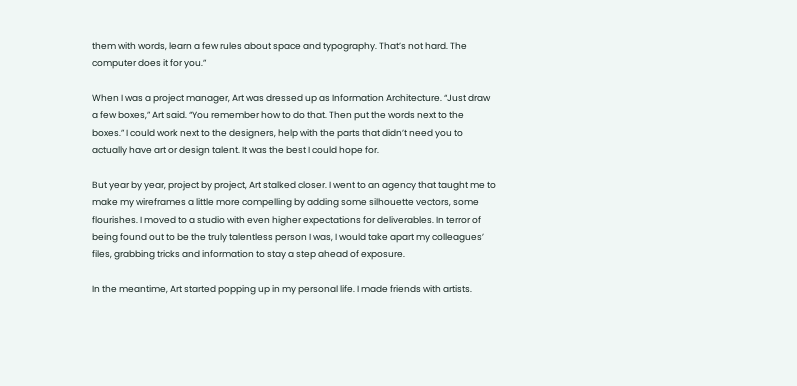them with words, learn a few rules about space and typography. That’s not hard. The computer does it for you.”

When I was a project manager, Art was dressed up as Information Architecture. “Just draw a few boxes,” Art said. “You remember how to do that. Then put the words next to the boxes.” I could work next to the designers, help with the parts that didn’t need you to actually have art or design talent. It was the best I could hope for.

But year by year, project by project, Art stalked closer. I went to an agency that taught me to make my wireframes a little more compelling by adding some silhouette vectors, some flourishes. I moved to a studio with even higher expectations for deliverables. In terror of being found out to be the truly talentless person I was, I would take apart my colleagues’ files, grabbing tricks and information to stay a step ahead of exposure.

In the meantime, Art started popping up in my personal life. I made friends with artists.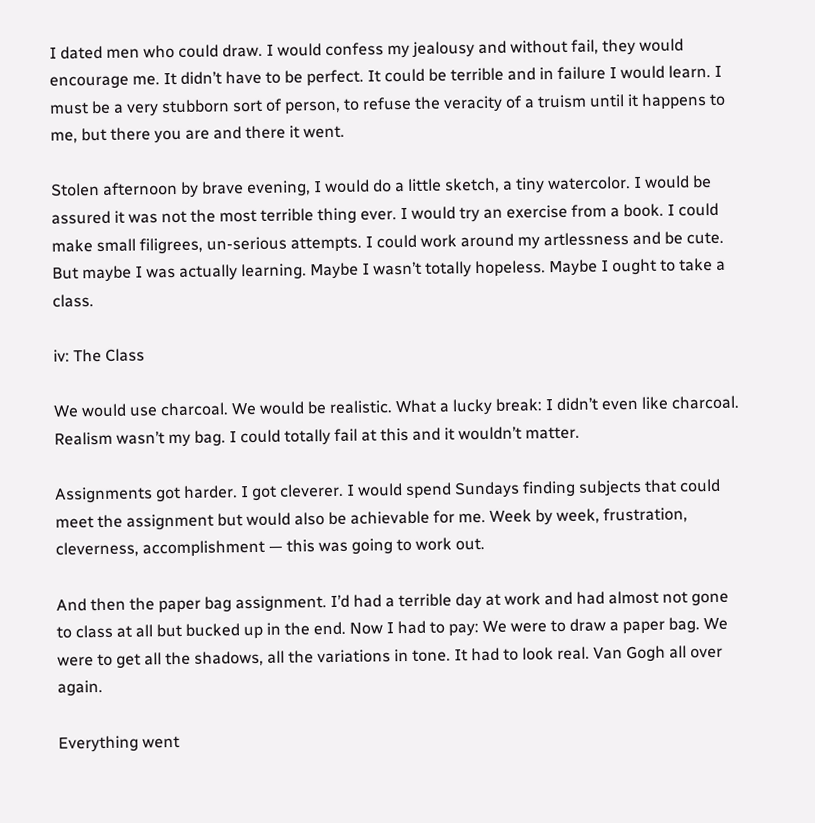I dated men who could draw. I would confess my jealousy and without fail, they would encourage me. It didn’t have to be perfect. It could be terrible and in failure I would learn. I must be a very stubborn sort of person, to refuse the veracity of a truism until it happens to me, but there you are and there it went.

Stolen afternoon by brave evening, I would do a little sketch, a tiny watercolor. I would be assured it was not the most terrible thing ever. I would try an exercise from a book. I could make small filigrees, un-serious attempts. I could work around my artlessness and be cute. But maybe I was actually learning. Maybe I wasn’t totally hopeless. Maybe I ought to take a class.

iv: The Class

We would use charcoal. We would be realistic. What a lucky break: I didn’t even like charcoal. Realism wasn’t my bag. I could totally fail at this and it wouldn’t matter.

Assignments got harder. I got cleverer. I would spend Sundays finding subjects that could meet the assignment but would also be achievable for me. Week by week, frustration, cleverness, accomplishment — this was going to work out.

And then the paper bag assignment. I’d had a terrible day at work and had almost not gone to class at all but bucked up in the end. Now I had to pay: We were to draw a paper bag. We were to get all the shadows, all the variations in tone. It had to look real. Van Gogh all over again.

Everything went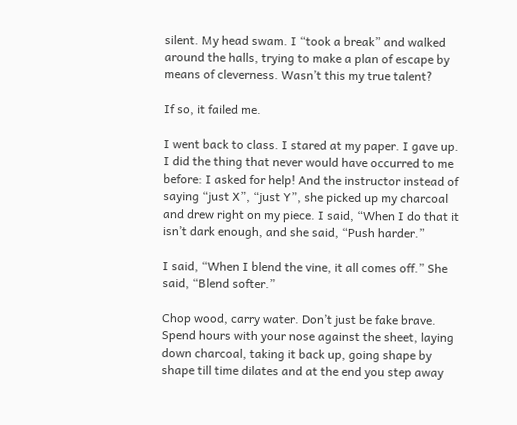silent. My head swam. I “took a break” and walked around the halls, trying to make a plan of escape by means of cleverness. Wasn’t this my true talent?

If so, it failed me.

I went back to class. I stared at my paper. I gave up. I did the thing that never would have occurred to me before: I asked for help! And the instructor instead of saying “just X”, “just Y”, she picked up my charcoal and drew right on my piece. I said, “When I do that it isn’t dark enough, and she said, “Push harder.”

I said, “When I blend the vine, it all comes off.” She said, “Blend softer.”

Chop wood, carry water. Don’t just be fake brave. Spend hours with your nose against the sheet, laying down charcoal, taking it back up, going shape by shape till time dilates and at the end you step away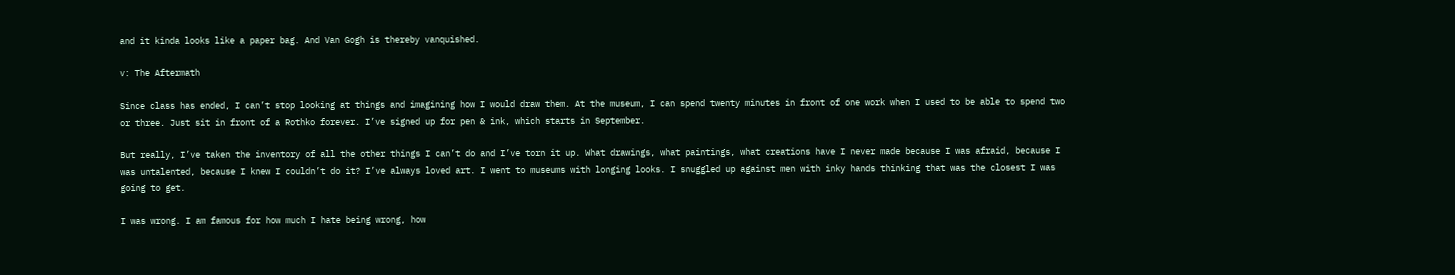and it kinda looks like a paper bag. And Van Gogh is thereby vanquished.

v: The Aftermath

Since class has ended, I can’t stop looking at things and imagining how I would draw them. At the museum, I can spend twenty minutes in front of one work when I used to be able to spend two or three. Just sit in front of a Rothko forever. I’ve signed up for pen & ink, which starts in September.

But really, I’ve taken the inventory of all the other things I can’t do and I’ve torn it up. What drawings, what paintings, what creations have I never made because I was afraid, because I was untalented, because I knew I couldn’t do it? I’ve always loved art. I went to museums with longing looks. I snuggled up against men with inky hands thinking that was the closest I was going to get.

I was wrong. I am famous for how much I hate being wrong, how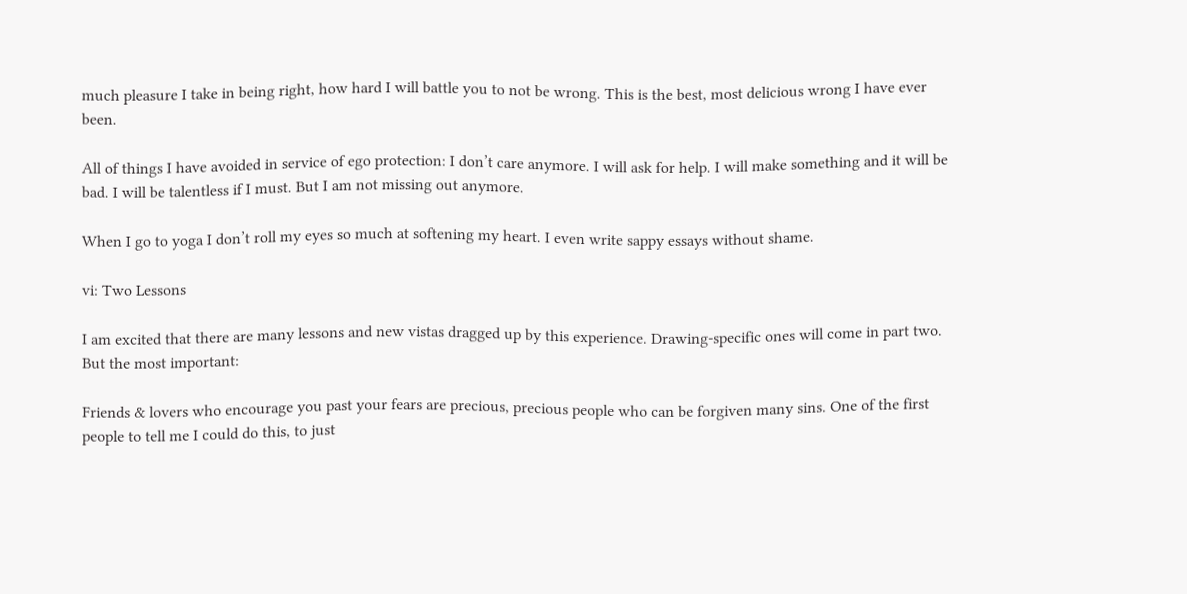much pleasure I take in being right, how hard I will battle you to not be wrong. This is the best, most delicious wrong I have ever been.

All of things I have avoided in service of ego protection: I don’t care anymore. I will ask for help. I will make something and it will be bad. I will be talentless if I must. But I am not missing out anymore.

When I go to yoga I don’t roll my eyes so much at softening my heart. I even write sappy essays without shame.

vi: Two Lessons

I am excited that there are many lessons and new vistas dragged up by this experience. Drawing-specific ones will come in part two. But the most important:

Friends & lovers who encourage you past your fears are precious, precious people who can be forgiven many sins. One of the first people to tell me I could do this, to just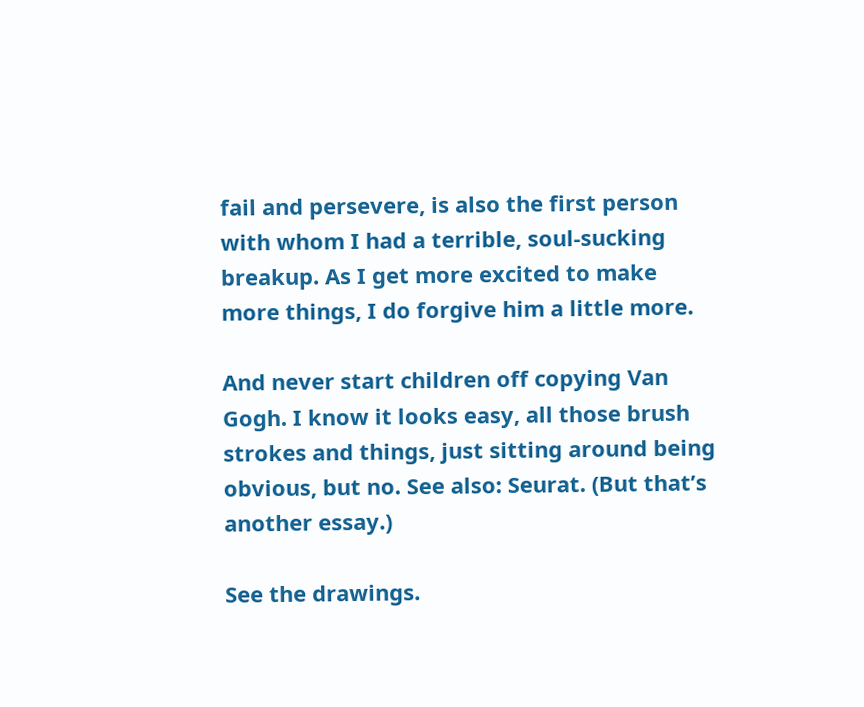fail and persevere, is also the first person with whom I had a terrible, soul-sucking breakup. As I get more excited to make more things, I do forgive him a little more.

And never start children off copying Van Gogh. I know it looks easy, all those brush strokes and things, just sitting around being obvious, but no. See also: Seurat. (But that’s another essay.)

See the drawings.